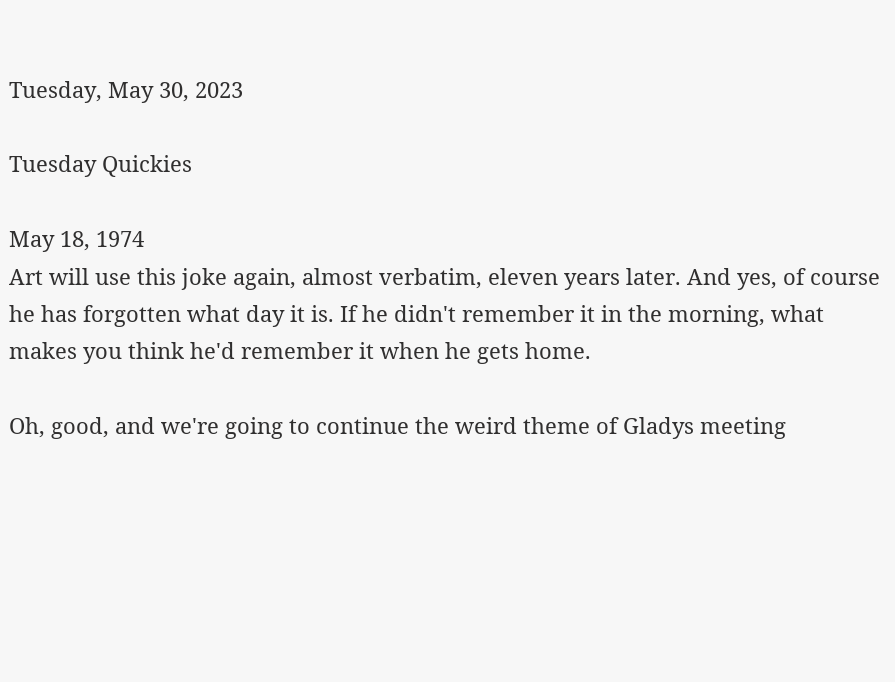Tuesday, May 30, 2023

Tuesday Quickies

May 18, 1974
Art will use this joke again, almost verbatim, eleven years later. And yes, of course he has forgotten what day it is. If he didn't remember it in the morning, what makes you think he'd remember it when he gets home.

Oh, good, and we're going to continue the weird theme of Gladys meeting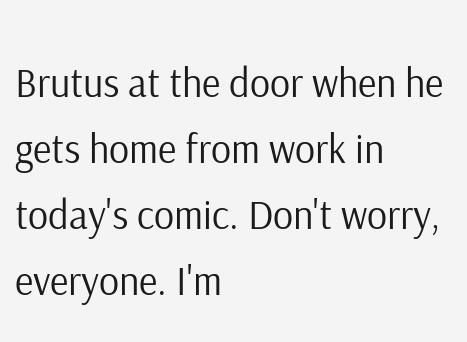Brutus at the door when he gets home from work in today's comic. Don't worry, everyone. I'm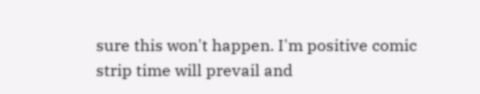sure this won't happen. I'm positive comic strip time will prevail and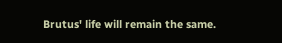Brutus' life will remain the same.